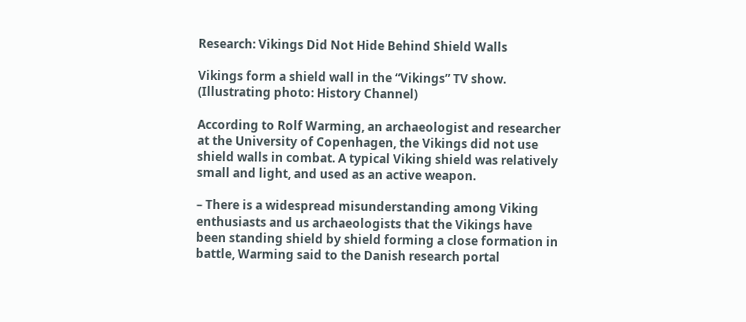Research: Vikings Did Not Hide Behind Shield Walls

Vikings form a shield wall in the “Vikings” TV show. (Illustrating photo: History Channel)

According to Rolf Warming, an archaeologist and researcher at the University of Copenhagen, the Vikings did not use shield walls in combat. A typical Viking shield was relatively small and light, and used as an active weapon.

– There is a widespread misunderstanding among Viking enthusiasts and us archaeologists that the Vikings have been standing shield by shield forming a close formation in battle, Warming said to the Danish research portal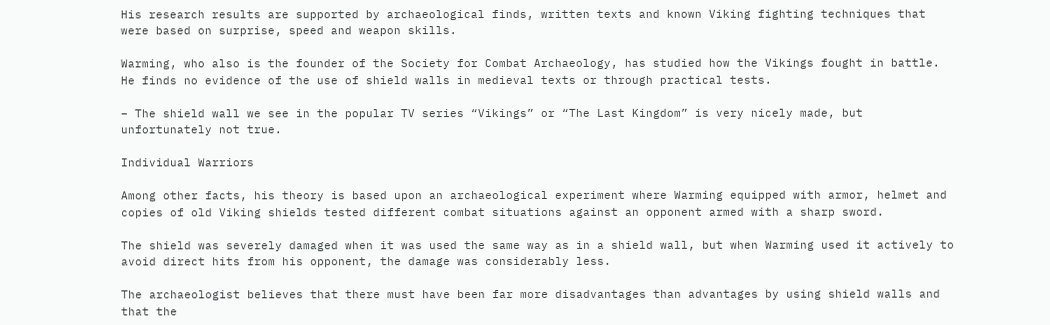His research results are supported by archaeological finds, written texts and known Viking fighting techniques that were based on surprise, speed and weapon skills.

Warming, who also is the founder of the Society for Combat Archaeology, has studied how the Vikings fought in battle. He finds no evidence of the use of shield walls in medieval texts or through practical tests.

– The shield wall we see in the popular TV series “Vikings” or “The Last Kingdom” is very nicely made, but unfortunately not true.

Individual Warriors

Among other facts, his theory is based upon an archaeological experiment where Warming equipped with armor, helmet and copies of old Viking shields tested different combat situations against an opponent armed with a sharp sword.

The shield was severely damaged when it was used the same way as in a shield wall, but when Warming used it actively to avoid direct hits from his opponent, the damage was considerably less.

The archaeologist believes that there must have been far more disadvantages than advantages by using shield walls and that the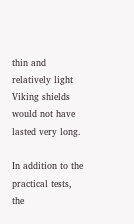thin and relatively light Viking shields would not have lasted very long.

In addition to the practical tests, the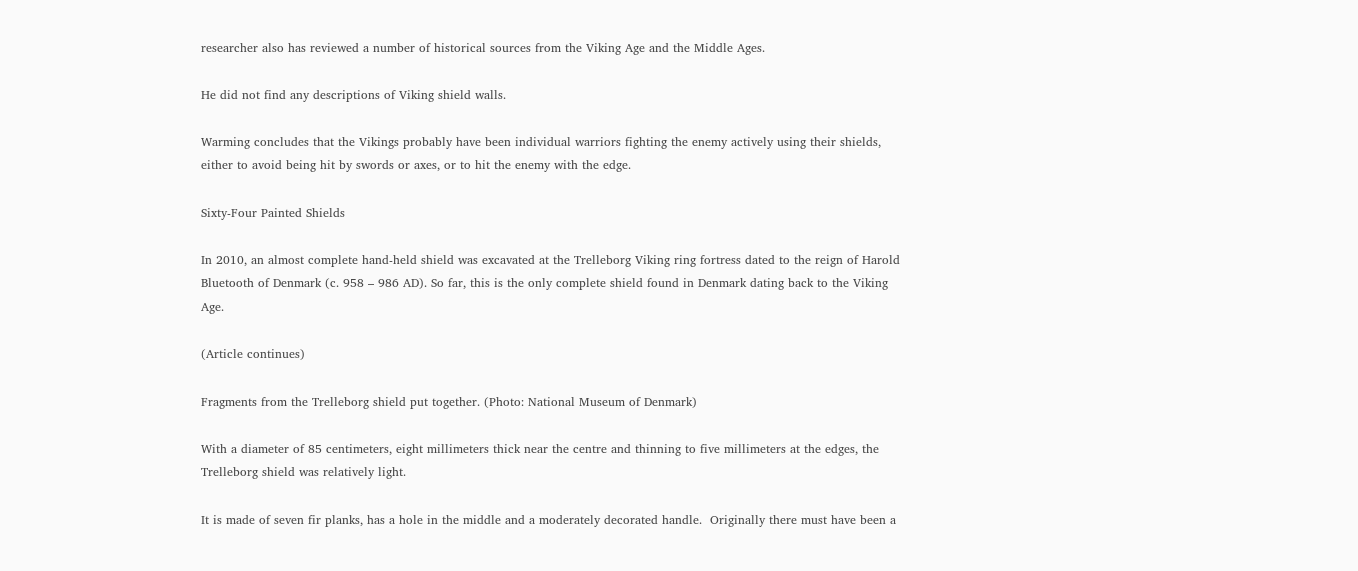researcher also has reviewed a number of historical sources from the Viking Age and the Middle Ages.

He did not find any descriptions of Viking shield walls.

Warming concludes that the Vikings probably have been individual warriors fighting the enemy actively using their shields, either to avoid being hit by swords or axes, or to hit the enemy with the edge.

Sixty-Four Painted Shields

In 2010, an almost complete hand-held shield was excavated at the Trelleborg Viking ring fortress dated to the reign of Harold Bluetooth of Denmark (c. 958 – 986 AD). So far, this is the only complete shield found in Denmark dating back to the Viking Age.

(Article continues)

Fragments from the Trelleborg shield put together. (Photo: National Museum of Denmark)

With a diameter of 85 centimeters, eight millimeters thick near the centre and thinning to five millimeters at the edges, the Trelleborg shield was relatively light.

It is made of seven fir planks, has a hole in the middle and a moderately decorated handle.  Originally there must have been a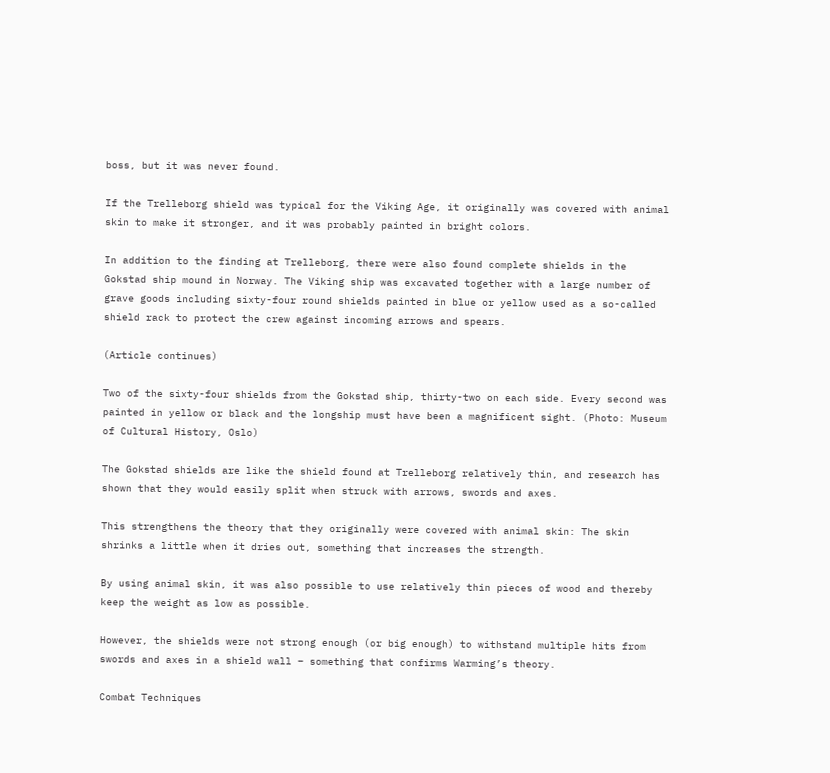boss, but it was never found.

If the Trelleborg shield was typical for the Viking Age, it originally was covered with animal skin to make it stronger, and it was probably painted in bright colors.

In addition to the finding at Trelleborg, there were also found complete shields in the Gokstad ship mound in Norway. The Viking ship was excavated together with a large number of grave goods including sixty-four round shields painted in blue or yellow used as a so-called shield rack to protect the crew against incoming arrows and spears.

(Article continues)

Two of the sixty-four shields from the Gokstad ship, thirty-two on each side. Every second was painted in yellow or black and the longship must have been a magnificent sight. (Photo: Museum of Cultural History, Oslo)

The Gokstad shields are like the shield found at Trelleborg relatively thin, and research has shown that they would easily split when struck with arrows, swords and axes.

This strengthens the theory that they originally were covered with animal skin: The skin shrinks a little when it dries out, something that increases the strength.

By using animal skin, it was also possible to use relatively thin pieces of wood and thereby keep the weight as low as possible.

However, the shields were not strong enough (or big enough) to withstand multiple hits from swords and axes in a shield wall – something that confirms Warming’s theory.

Combat Techniques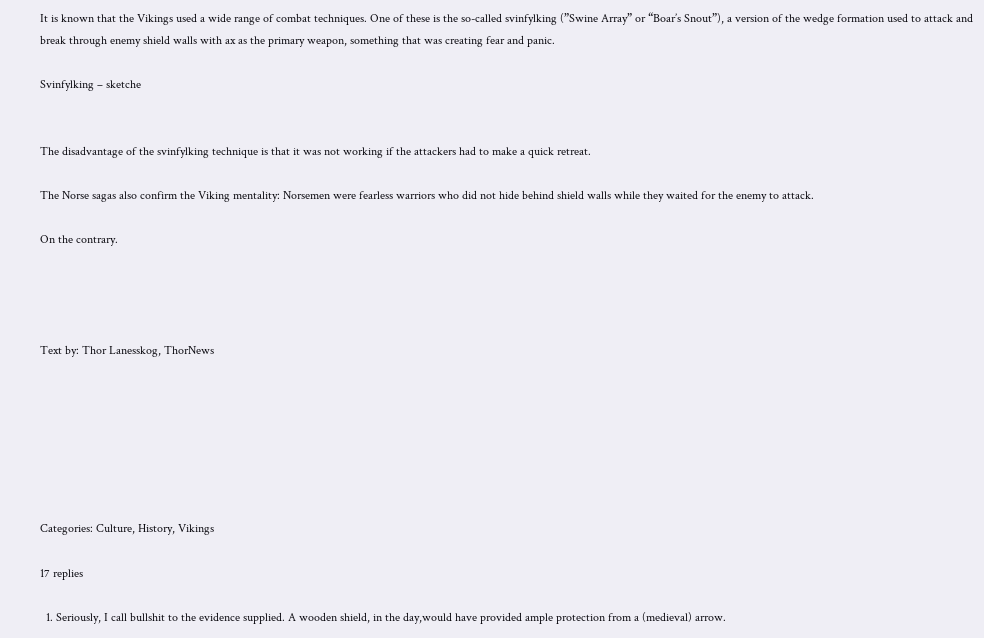It is known that the Vikings used a wide range of combat techniques. One of these is the so-called svinfylking (”Swine Array” or “Boar’s Snout”), a version of the wedge formation used to attack and break through enemy shield walls with ax as the primary weapon, something that was creating fear and panic.

Svinfylking – sketche


The disadvantage of the svinfylking technique is that it was not working if the attackers had to make a quick retreat.

The Norse sagas also confirm the Viking mentality: Norsemen were fearless warriors who did not hide behind shield walls while they waited for the enemy to attack.

On the contrary.




Text by: Thor Lanesskog, ThorNews







Categories: Culture, History, Vikings

17 replies

  1. Seriously, I call bullshit to the evidence supplied. A wooden shield, in the day,would have provided ample protection from a (medieval) arrow.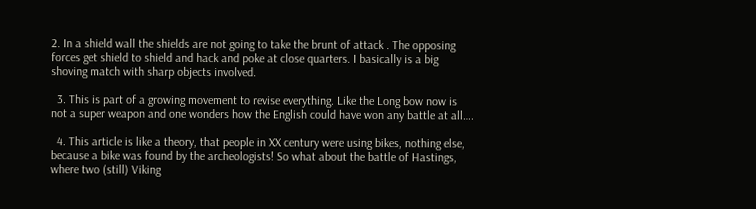2. In a shield wall the shields are not going to take the brunt of attack . The opposing forces get shield to shield and hack and poke at close quarters. I basically is a big shoving match with sharp objects involved.

  3. This is part of a growing movement to revise everything. Like the Long bow now is not a super weapon and one wonders how the English could have won any battle at all….

  4. This article is like a theory, that people in XX century were using bikes, nothing else, because a bike was found by the archeologists! So what about the battle of Hastings, where two (still) Viking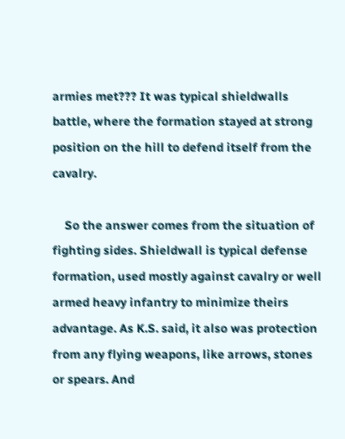armies met??? It was typical shieldwalls battle, where the formation stayed at strong position on the hill to defend itself from the cavalry.

    So the answer comes from the situation of fighting sides. Shieldwall is typical defense formation, used mostly against cavalry or well armed heavy infantry to minimize theirs advantage. As K.S. said, it also was protection from any flying weapons, like arrows, stones or spears. And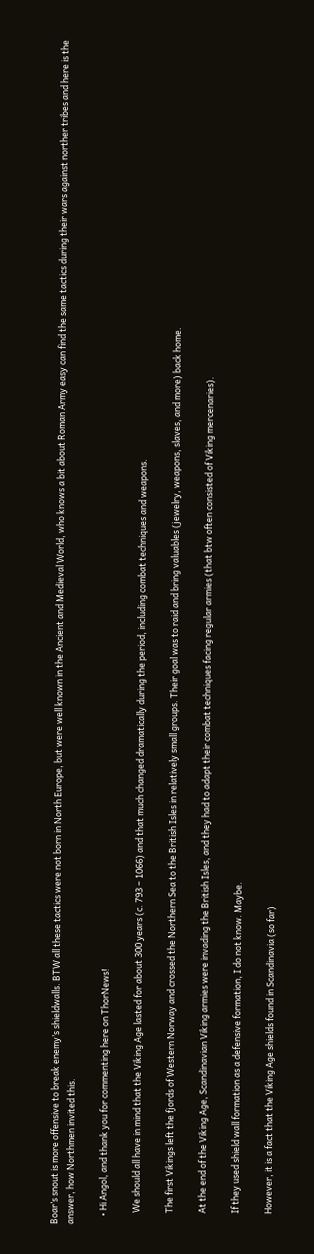Boar’s snout is more offensive to break enemy’s shieldwalls. BTW all these tactics were not born in North Europe, but were well known in the Ancient and Medieval World, who knows a bit about Roman Army easy can find the same tactics during their wars against norther tribes and here is the answer, how Northmen invited this.

    • Hi Angol, and thank you for commenting here on ThorNews!

      We should all have in mind that the Viking Age lasted for about 300 years (c. 793 – 1066) and that much changed dramatically during the period, including combat techniques and weapons.

      The first Vikings left the fjords of Western Norway and crossed the Northern Sea to the British Isles in relatively small groups. Their goal was to raid and bring valuables (jewelry, weapons, slaves, and more) back home.

      At the end of the Viking Age, Scandinavian Viking armies were invading the British Isles, and they had to adapt their combat techniques facing regular armies (that btw often consisted of Viking mercenaries).

      If they used shield wall formation as a defensive formation, I do not know. Maybe.

      However, it is a fact that the Viking Age shields found in Scandinavia (so far)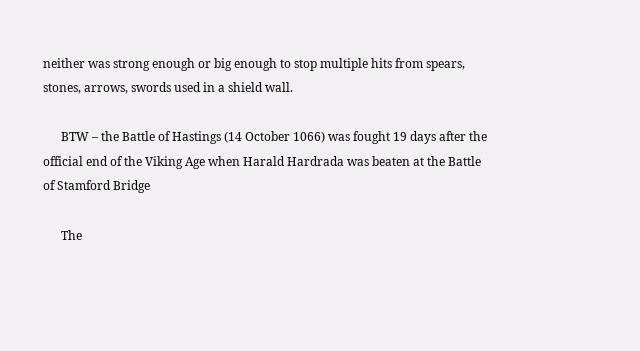neither was strong enough or big enough to stop multiple hits from spears, stones, arrows, swords used in a shield wall.

      BTW – the Battle of Hastings (14 October 1066) was fought 19 days after the official end of the Viking Age when Harald Hardrada was beaten at the Battle of Stamford Bridge

      The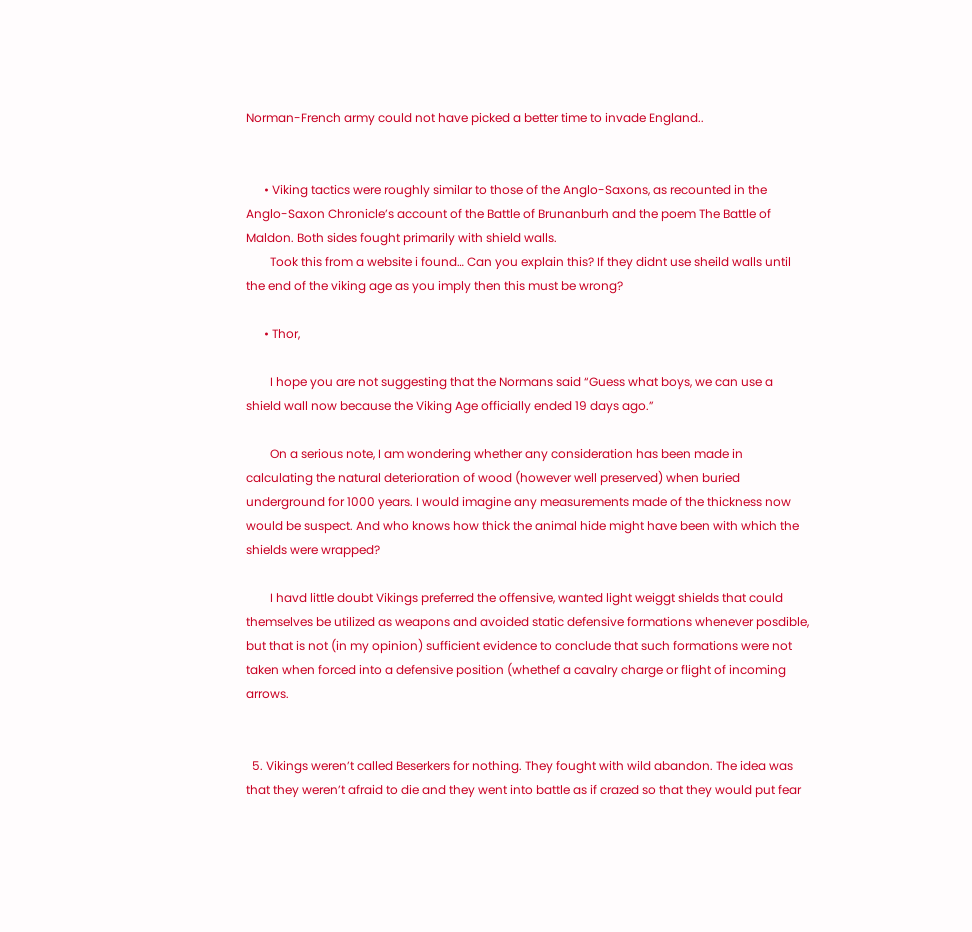Norman-French army could not have picked a better time to invade England..


      • Viking tactics were roughly similar to those of the Anglo-Saxons, as recounted in the Anglo-Saxon Chronicle’s account of the Battle of Brunanburh and the poem The Battle of Maldon. Both sides fought primarily with shield walls.
        Took this from a website i found… Can you explain this? If they didnt use sheild walls until the end of the viking age as you imply then this must be wrong?

      • Thor,

        I hope you are not suggesting that the Normans said “Guess what boys, we can use a shield wall now because the Viking Age officially ended 19 days ago.”

        On a serious note, I am wondering whether any consideration has been made in calculating the natural deterioration of wood (however well preserved) when buried underground for 1000 years. I would imagine any measurements made of the thickness now would be suspect. And who knows how thick the animal hide might have been with which the shields were wrapped?

        I havd little doubt Vikings preferred the offensive, wanted light weiggt shields that could themselves be utilized as weapons and avoided static defensive formations whenever posdible, but that is not (in my opinion) sufficient evidence to conclude that such formations were not taken when forced into a defensive position (whethef a cavalry charge or flight of incoming arrows.


  5. Vikings weren’t called Beserkers for nothing. They fought with wild abandon. The idea was that they weren’t afraid to die and they went into battle as if crazed so that they would put fear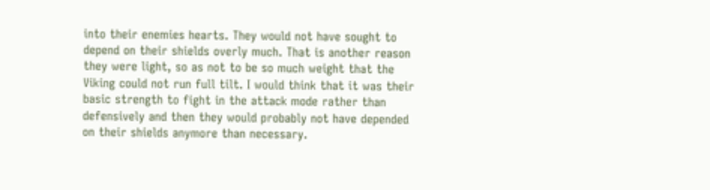into their enemies hearts. They would not have sought to depend on their shields overly much. That is another reason they were light, so as not to be so much weight that the Viking could not run full tilt. I would think that it was their basic strength to fight in the attack mode rather than defensively and then they would probably not have depended on their shields anymore than necessary.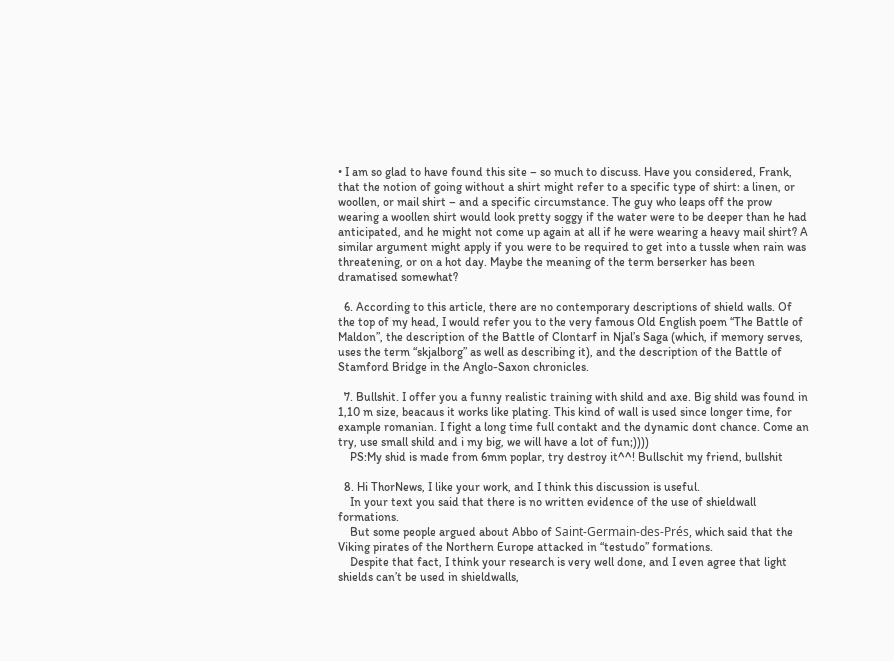• I am so glad to have found this site – so much to discuss. Have you considered, Frank, that the notion of going without a shirt might refer to a specific type of shirt: a linen, or woollen, or mail shirt – and a specific circumstance. The guy who leaps off the prow wearing a woollen shirt would look pretty soggy if the water were to be deeper than he had anticipated, and he might not come up again at all if he were wearing a heavy mail shirt? A similar argument might apply if you were to be required to get into a tussle when rain was threatening, or on a hot day. Maybe the meaning of the term berserker has been dramatised somewhat?

  6. According to this article, there are no contemporary descriptions of shield walls. Of the top of my head, I would refer you to the very famous Old English poem “The Battle of Maldon”, the description of the Battle of Clontarf in Njal’s Saga (which, if memory serves, uses the term “skjalborg” as well as describing it), and the description of the Battle of Stamford Bridge in the Anglo-Saxon chronicles.

  7. Bullshit. I offer you a funny realistic training with shild and axe. Big shild was found in 1,10 m size, beacaus it works like plating. This kind of wall is used since longer time, for example romanian. I fight a long time full contakt and the dynamic dont chance. Come an try, use small shild and i my big, we will have a lot of fun;))))
    PS:My shid is made from 6mm poplar, try destroy it^^! Bullschit my friend, bullshit

  8. Hi ThorNews, I like your work, and I think this discussion is useful.
    In your text you said that there is no written evidence of the use of shieldwall formations.
    But some people argued about Abbo of Saint-Germain-des-Prés, which said that the Viking pirates of the Northern Europe attacked in “testudo” formations.
    Despite that fact, I think your research is very well done, and I even agree that light shields can’t be used in shieldwalls,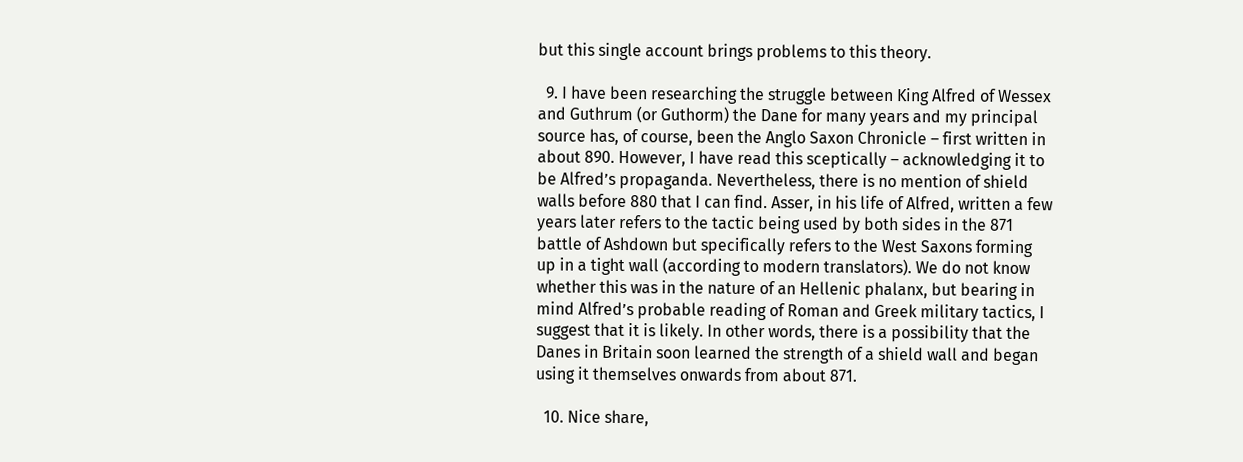but this single account brings problems to this theory.

  9. I have been researching the struggle between King Alfred of Wessex and Guthrum (or Guthorm) the Dane for many years and my principal source has, of course, been the Anglo Saxon Chronicle – first written in about 890. However, I have read this sceptically – acknowledging it to be Alfred’s propaganda. Nevertheless, there is no mention of shield walls before 880 that I can find. Asser, in his life of Alfred, written a few years later refers to the tactic being used by both sides in the 871 battle of Ashdown but specifically refers to the West Saxons forming up in a tight wall (according to modern translators). We do not know whether this was in the nature of an Hellenic phalanx, but bearing in mind Alfred’s probable reading of Roman and Greek military tactics, I suggest that it is likely. In other words, there is a possibility that the Danes in Britain soon learned the strength of a shield wall and began using it themselves onwards from about 871.

  10. Nice share,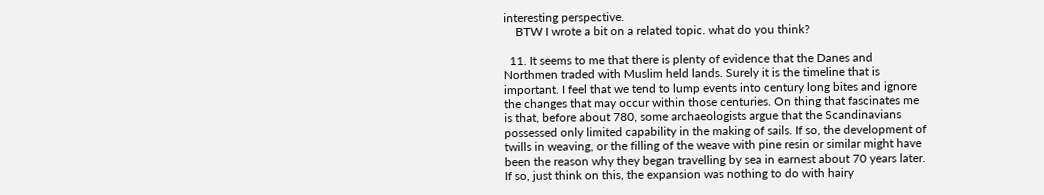interesting perspective.
    BTW I wrote a bit on a related topic. what do you think?

  11. It seems to me that there is plenty of evidence that the Danes and Northmen traded with Muslim held lands. Surely it is the timeline that is important. I feel that we tend to lump events into century long bites and ignore the changes that may occur within those centuries. On thing that fascinates me is that, before about 780, some archaeologists argue that the Scandinavians possessed only limited capability in the making of sails. If so, the development of twills in weaving, or the filling of the weave with pine resin or similar might have been the reason why they began travelling by sea in earnest about 70 years later. If so, just think on this, the expansion was nothing to do with hairy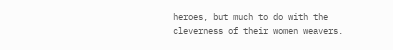heroes, but much to do with the cleverness of their women weavers.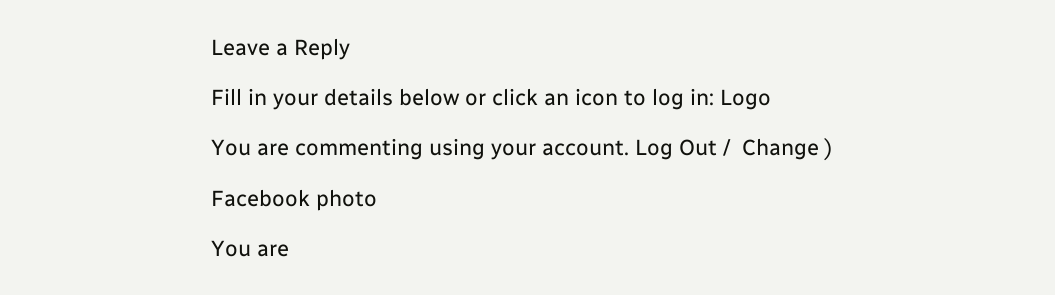Leave a Reply

Fill in your details below or click an icon to log in: Logo

You are commenting using your account. Log Out /  Change )

Facebook photo

You are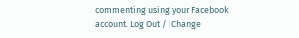commenting using your Facebook account. Log Out /  Change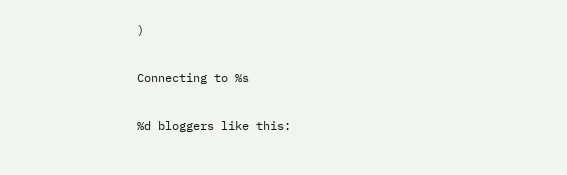)

Connecting to %s

%d bloggers like this: